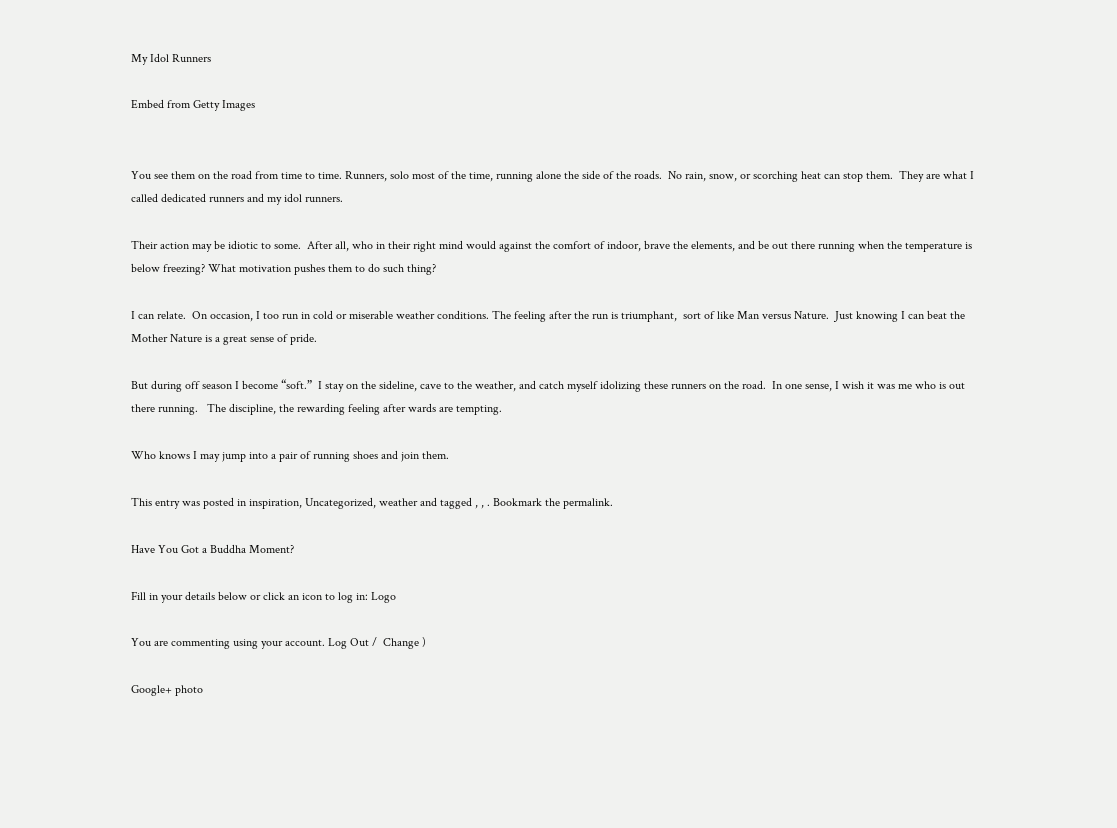My Idol Runners

Embed from Getty Images


You see them on the road from time to time. Runners, solo most of the time, running alone the side of the roads.  No rain, snow, or scorching heat can stop them.  They are what I called dedicated runners and my idol runners.

Their action may be idiotic to some.  After all, who in their right mind would against the comfort of indoor, brave the elements, and be out there running when the temperature is below freezing? What motivation pushes them to do such thing?

I can relate.  On occasion, I too run in cold or miserable weather conditions. The feeling after the run is triumphant,  sort of like Man versus Nature.  Just knowing I can beat the Mother Nature is a great sense of pride.

But during off season I become “soft.”  I stay on the sideline, cave to the weather, and catch myself idolizing these runners on the road.  In one sense, I wish it was me who is out there running.   The discipline, the rewarding feeling after wards are tempting.

Who knows I may jump into a pair of running shoes and join them.

This entry was posted in inspiration, Uncategorized, weather and tagged , , . Bookmark the permalink.

Have You Got a Buddha Moment?

Fill in your details below or click an icon to log in: Logo

You are commenting using your account. Log Out /  Change )

Google+ photo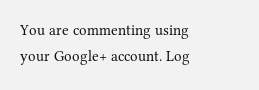You are commenting using your Google+ account. Log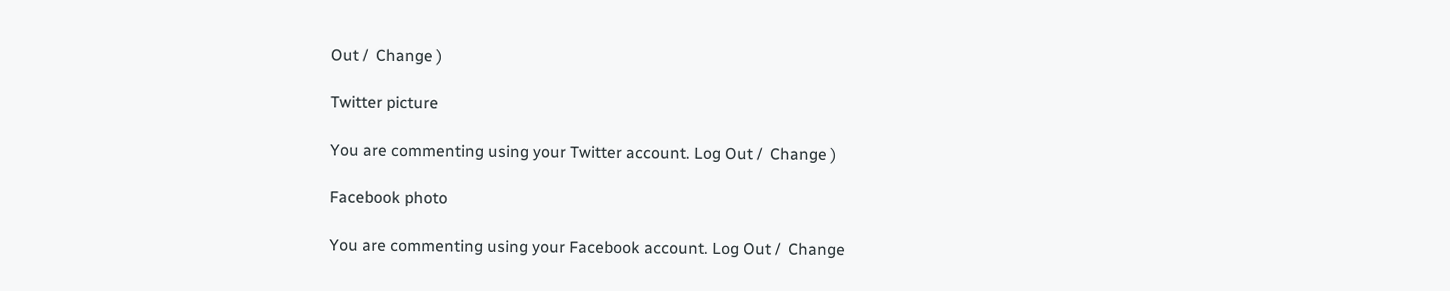Out /  Change )

Twitter picture

You are commenting using your Twitter account. Log Out /  Change )

Facebook photo

You are commenting using your Facebook account. Log Out /  Change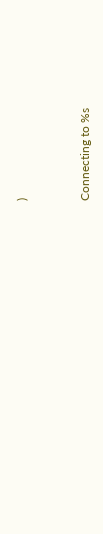)


Connecting to %s